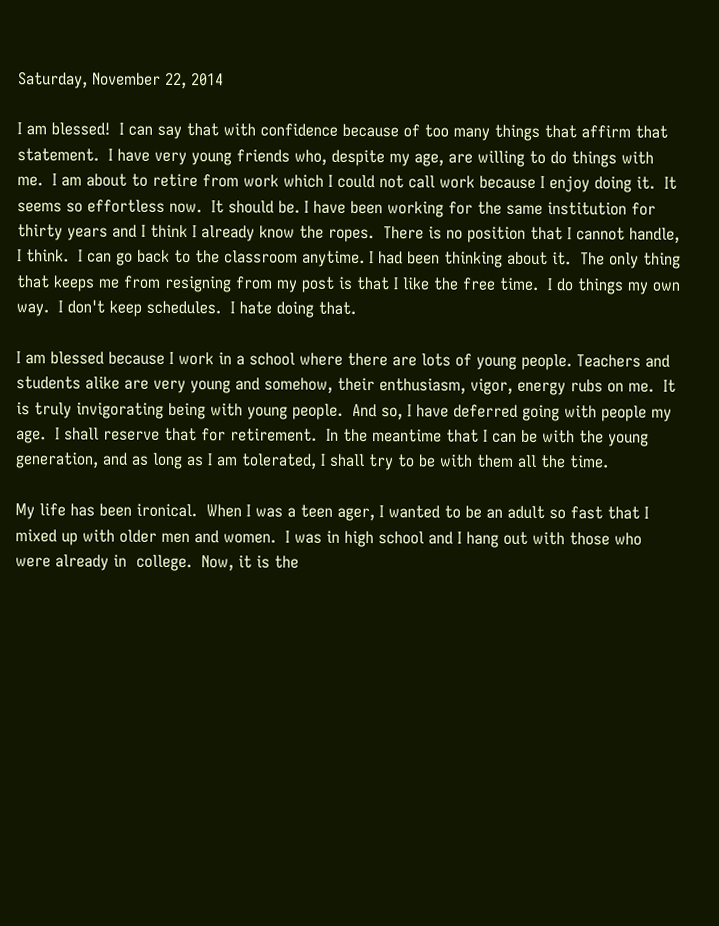Saturday, November 22, 2014

I am blessed!  I can say that with confidence because of too many things that affirm that statement.  I have very young friends who, despite my age, are willing to do things with me.  I am about to retire from work which I could not call work because I enjoy doing it.  It seems so effortless now.  It should be. I have been working for the same institution for thirty years and I think I already know the ropes.  There is no position that I cannot handle, I think.  I can go back to the classroom anytime. I had been thinking about it.  The only thing that keeps me from resigning from my post is that I like the free time.  I do things my own way.  I don't keep schedules.  I hate doing that.

I am blessed because I work in a school where there are lots of young people. Teachers and students alike are very young and somehow, their enthusiasm, vigor, energy rubs on me.  It is truly invigorating being with young people.  And so, I have deferred going with people my age.  I shall reserve that for retirement.  In the meantime that I can be with the young generation, and as long as I am tolerated, I shall try to be with them all the time.

My life has been ironical.  When I was a teen ager, I wanted to be an adult so fast that I mixed up with older men and women.  I was in high school and I hang out with those who were already in  college.  Now, it is the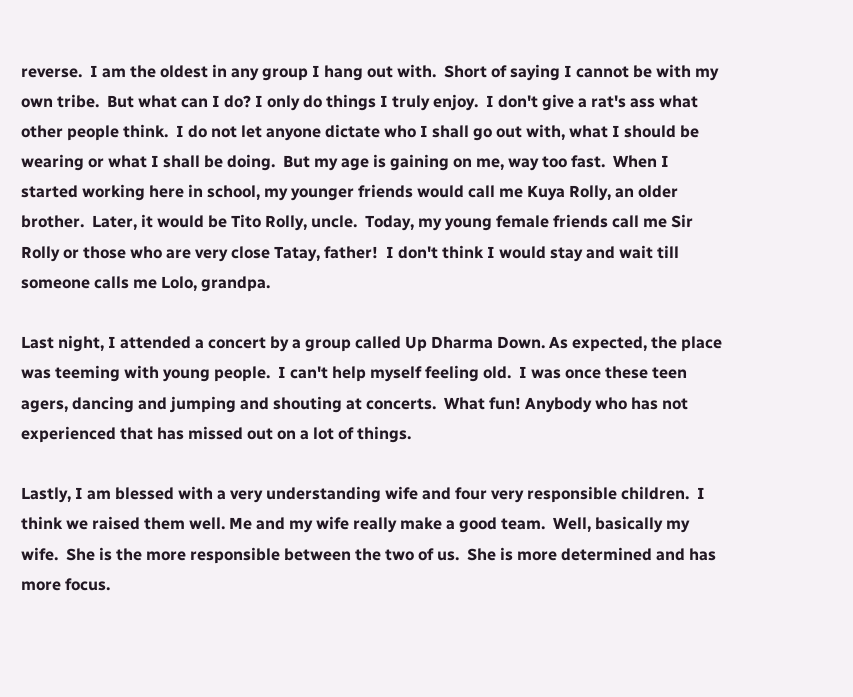reverse.  I am the oldest in any group I hang out with.  Short of saying I cannot be with my own tribe.  But what can I do? I only do things I truly enjoy.  I don't give a rat's ass what other people think.  I do not let anyone dictate who I shall go out with, what I should be wearing or what I shall be doing.  But my age is gaining on me, way too fast.  When I started working here in school, my younger friends would call me Kuya Rolly, an older brother.  Later, it would be Tito Rolly, uncle.  Today, my young female friends call me Sir Rolly or those who are very close Tatay, father!  I don't think I would stay and wait till someone calls me Lolo, grandpa.

Last night, I attended a concert by a group called Up Dharma Down. As expected, the place was teeming with young people.  I can't help myself feeling old.  I was once these teen agers, dancing and jumping and shouting at concerts.  What fun! Anybody who has not experienced that has missed out on a lot of things.

Lastly, I am blessed with a very understanding wife and four very responsible children.  I think we raised them well. Me and my wife really make a good team.  Well, basically my wife.  She is the more responsible between the two of us.  She is more determined and has more focus.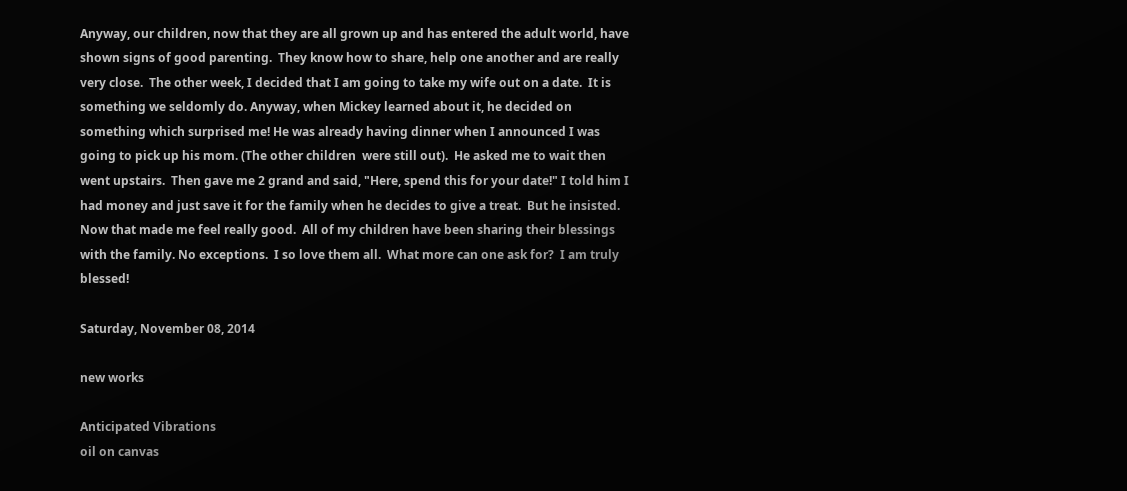Anyway, our children, now that they are all grown up and has entered the adult world, have shown signs of good parenting.  They know how to share, help one another and are really very close.  The other week, I decided that I am going to take my wife out on a date.  It is something we seldomly do. Anyway, when Mickey learned about it, he decided on something which surprised me! He was already having dinner when I announced I was going to pick up his mom. (The other children  were still out).  He asked me to wait then went upstairs.  Then gave me 2 grand and said, "Here, spend this for your date!" I told him I had money and just save it for the family when he decides to give a treat.  But he insisted. Now that made me feel really good.  All of my children have been sharing their blessings with the family. No exceptions.  I so love them all.  What more can one ask for?  I am truly blessed!

Saturday, November 08, 2014

new works

Anticipated Vibrations
oil on canvas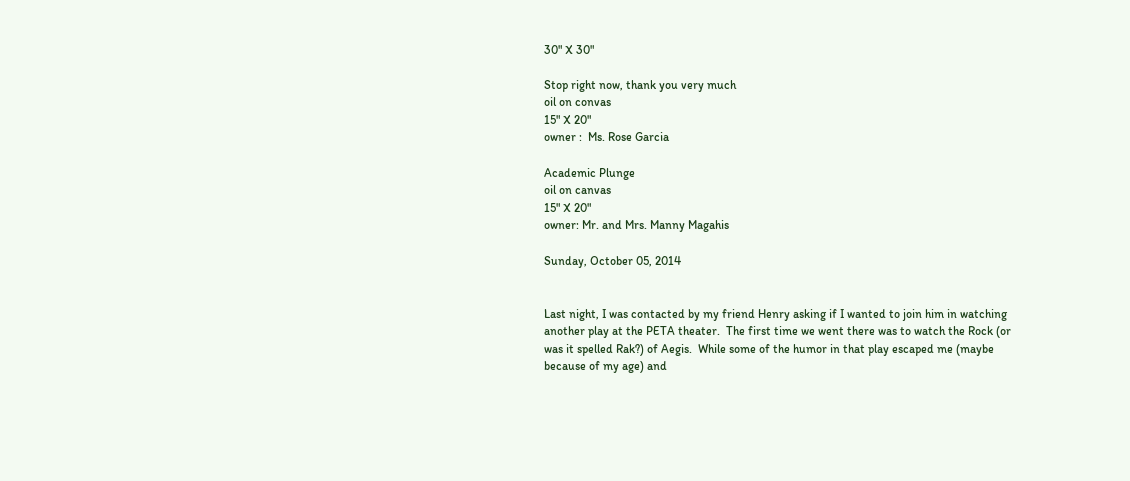30" X 30"

Stop right now, thank you very much
oil on convas
15" X 20"
owner :  Ms. Rose Garcia

Academic Plunge
oil on canvas
15" X 20"
owner: Mr. and Mrs. Manny Magahis

Sunday, October 05, 2014


Last night, I was contacted by my friend Henry asking if I wanted to join him in watching another play at the PETA theater.  The first time we went there was to watch the Rock (or was it spelled Rak?) of Aegis.  While some of the humor in that play escaped me (maybe because of my age) and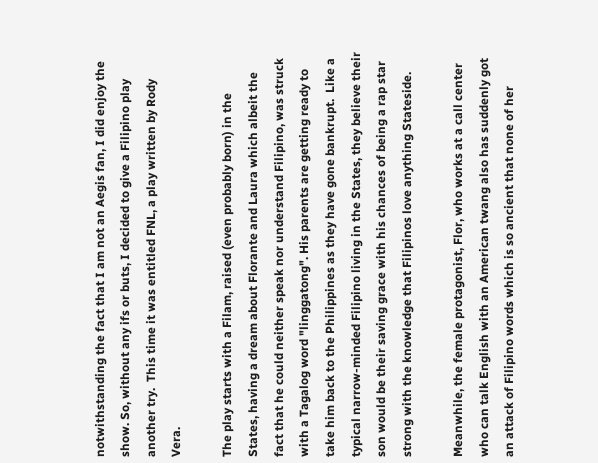notwithstanding the fact that I am not an Aegis fan, I did enjoy the show. So, without any ifs or buts, I decided to give a Filipino play another try.  This time it was entitled FNL, a play written by Rody Vera.

The play starts with a Filam, raised (even probably born) in the States, having a dream about Florante and Laura which albeit the fact that he could neither speak nor understand Filipino, was struck with a Tagalog word "linggatong". His parents are getting ready to take him back to the Philippines as they have gone bankrupt.  Like a typical narrow-minded Filipino living in the States, they believe their son would be their saving grace with his chances of being a rap star  strong with the knowledge that Filipinos love anything Stateside.

Meanwhile, the female protagonist, Flor, who works at a call center who can talk English with an American twang also has suddenly got an attack of Filipino words which is so ancient that none of her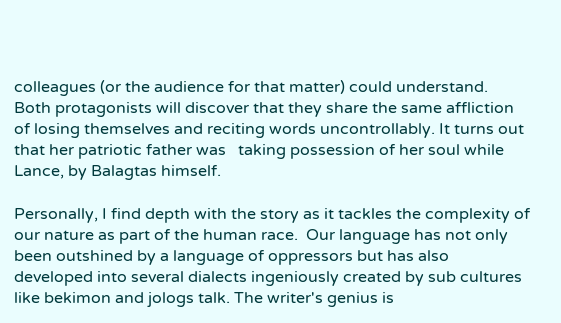colleagues (or the audience for that matter) could understand.  Both protagonists will discover that they share the same affliction of losing themselves and reciting words uncontrollably. It turns out that her patriotic father was   taking possession of her soul while Lance, by Balagtas himself.

Personally, I find depth with the story as it tackles the complexity of our nature as part of the human race.  Our language has not only been outshined by a language of oppressors but has also developed into several dialects ingeniously created by sub cultures like bekimon and jologs talk. The writer's genius is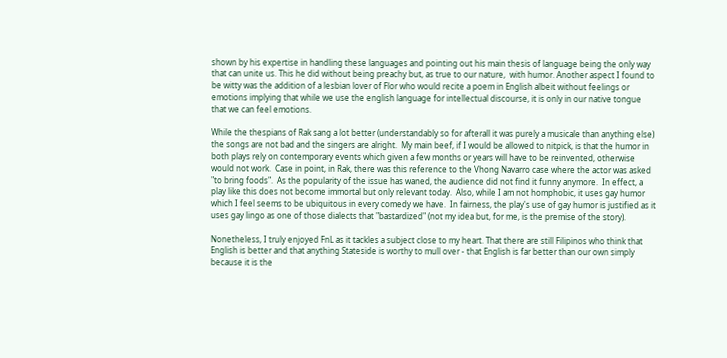shown by his expertise in handling these languages and pointing out his main thesis of language being the only way that can unite us. This he did without being preachy but, as true to our nature,  with humor. Another aspect I found to be witty was the addition of a lesbian lover of Flor who would recite a poem in English albeit without feelings or emotions implying that while we use the english language for intellectual discourse, it is only in our native tongue that we can feel emotions.

While the thespians of Rak sang a lot better (understandably so for afterall it was purely a musicale than anything else) the songs are not bad and the singers are alright.  My main beef, if I would be allowed to nitpick, is that the humor in both plays rely on contemporary events which given a few months or years will have to be reinvented, otherwise would not work.  Case in point, in Rak, there was this reference to the Vhong Navarro case where the actor was asked "to bring foods".  As the popularity of the issue has waned, the audience did not find it funny anymore.  In effect, a play like this does not become immortal but only relevant today.  Also, while I am not homphobic, it uses gay humor which I feel seems to be ubiquitous in every comedy we have.  In fairness, the play's use of gay humor is justified as it uses gay lingo as one of those dialects that "bastardized" (not my idea but, for me, is the premise of the story).

Nonetheless, I truly enjoyed FnL as it tackles a subject close to my heart. That there are still Filipinos who think that English is better and that anything Stateside is worthy to mull over - that English is far better than our own simply because it is the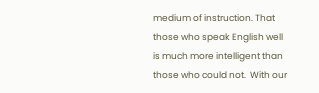medium of instruction. That those who speak English well is much more intelligent than those who could not.  With our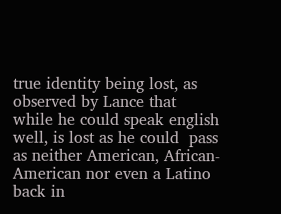true identity being lost, as observed by Lance that while he could speak english well, is lost as he could  pass as neither American, African-American nor even a Latino back in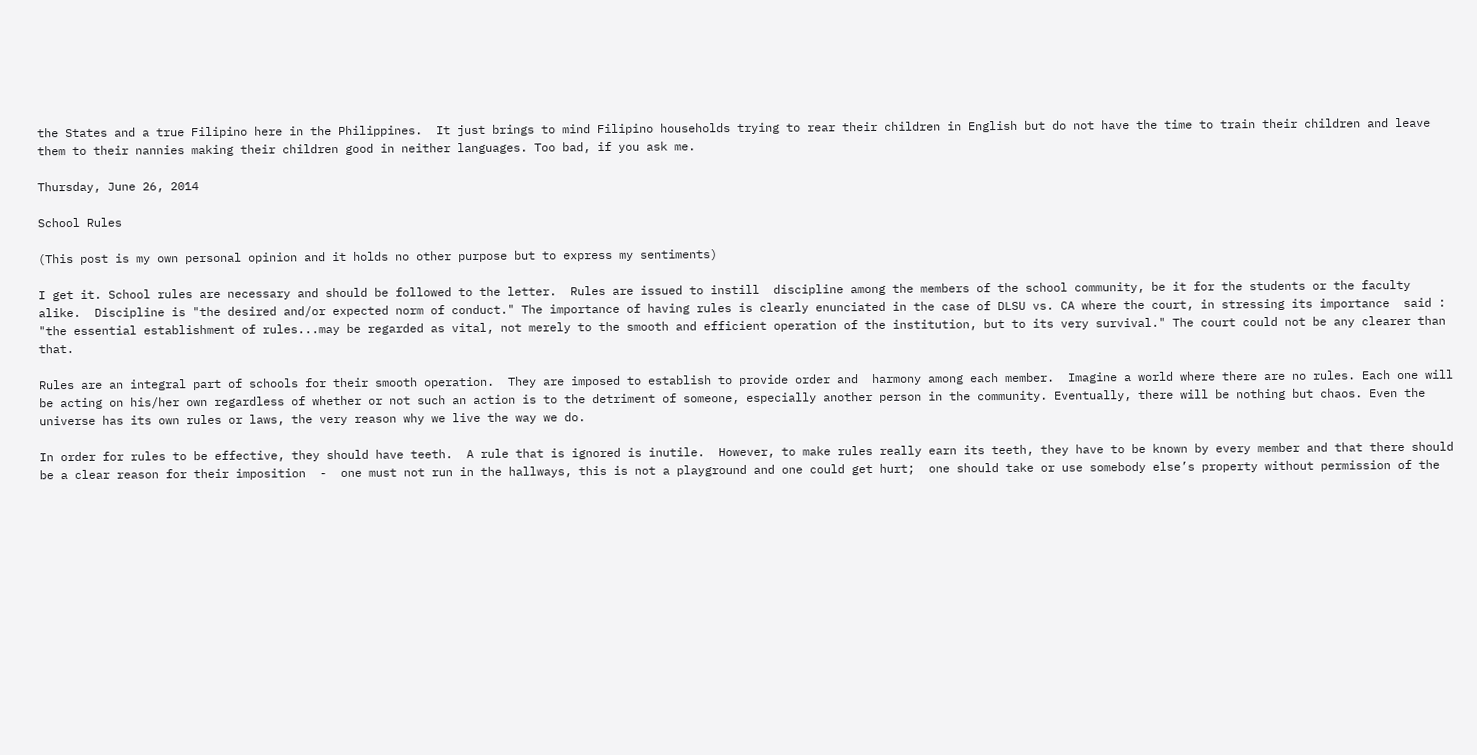the States and a true Filipino here in the Philippines.  It just brings to mind Filipino households trying to rear their children in English but do not have the time to train their children and leave them to their nannies making their children good in neither languages. Too bad, if you ask me.

Thursday, June 26, 2014

School Rules

(This post is my own personal opinion and it holds no other purpose but to express my sentiments)

I get it. School rules are necessary and should be followed to the letter.  Rules are issued to instill  discipline among the members of the school community, be it for the students or the faculty alike.  Discipline is "the desired and/or expected norm of conduct." The importance of having rules is clearly enunciated in the case of DLSU vs. CA where the court, in stressing its importance  said : "the essential establishment of rules...may be regarded as vital, not merely to the smooth and efficient operation of the institution, but to its very survival." The court could not be any clearer than that.

Rules are an integral part of schools for their smooth operation.  They are imposed to establish to provide order and  harmony among each member.  Imagine a world where there are no rules. Each one will be acting on his/her own regardless of whether or not such an action is to the detriment of someone, especially another person in the community. Eventually, there will be nothing but chaos. Even the universe has its own rules or laws, the very reason why we live the way we do.

In order for rules to be effective, they should have teeth.  A rule that is ignored is inutile.  However, to make rules really earn its teeth, they have to be known by every member and that there should be a clear reason for their imposition  -  one must not run in the hallways, this is not a playground and one could get hurt;  one should take or use somebody else’s property without permission of the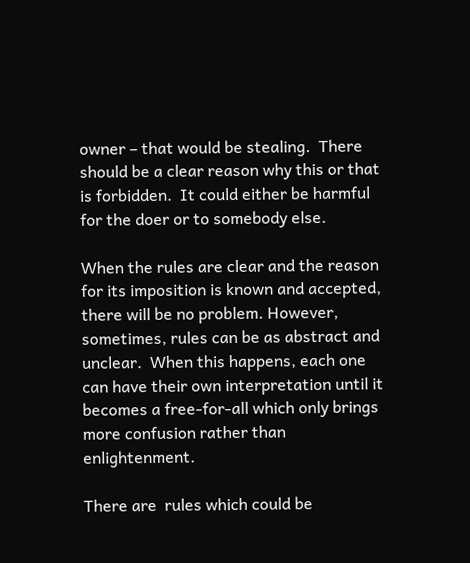owner – that would be stealing.  There should be a clear reason why this or that is forbidden.  It could either be harmful for the doer or to somebody else.

When the rules are clear and the reason for its imposition is known and accepted, there will be no problem. However, sometimes, rules can be as abstract and unclear.  When this happens, each one can have their own interpretation until it becomes a free-for-all which only brings more confusion rather than enlightenment.

There are  rules which could be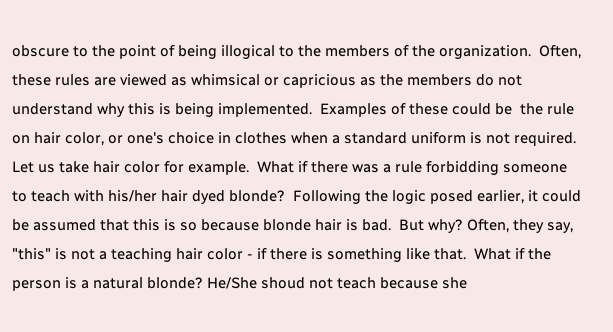obscure to the point of being illogical to the members of the organization.  Often, these rules are viewed as whimsical or capricious as the members do not understand why this is being implemented.  Examples of these could be  the rule on hair color, or one's choice in clothes when a standard uniform is not required.   Let us take hair color for example.  What if there was a rule forbidding someone to teach with his/her hair dyed blonde?  Following the logic posed earlier, it could be assumed that this is so because blonde hair is bad.  But why? Often, they say, "this" is not a teaching hair color - if there is something like that.  What if the person is a natural blonde? He/She shoud not teach because she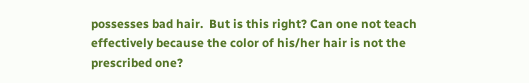possesses bad hair.  But is this right? Can one not teach effectively because the color of his/her hair is not the prescribed one?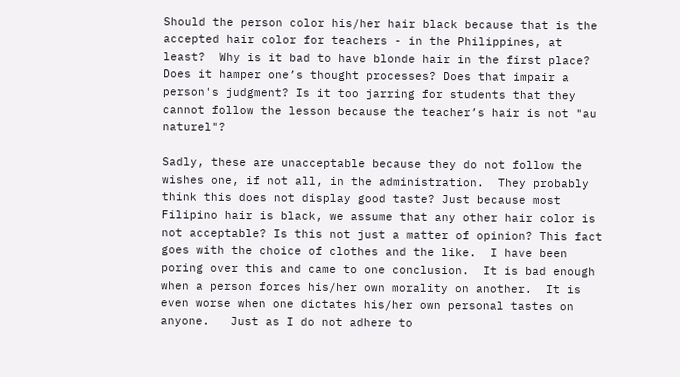Should the person color his/her hair black because that is the accepted hair color for teachers - in the Philippines, at least?  Why is it bad to have blonde hair in the first place? Does it hamper one’s thought processes? Does that impair a person's judgment? Is it too jarring for students that they cannot follow the lesson because the teacher’s hair is not "au naturel"?

Sadly, these are unacceptable because they do not follow the wishes one, if not all, in the administration.  They probably think this does not display good taste? Just because most Filipino hair is black, we assume that any other hair color is not acceptable? Is this not just a matter of opinion? This fact goes with the choice of clothes and the like.  I have been poring over this and came to one conclusion.  It is bad enough when a person forces his/her own morality on another.  It is even worse when one dictates his/her own personal tastes on anyone.   Just as I do not adhere to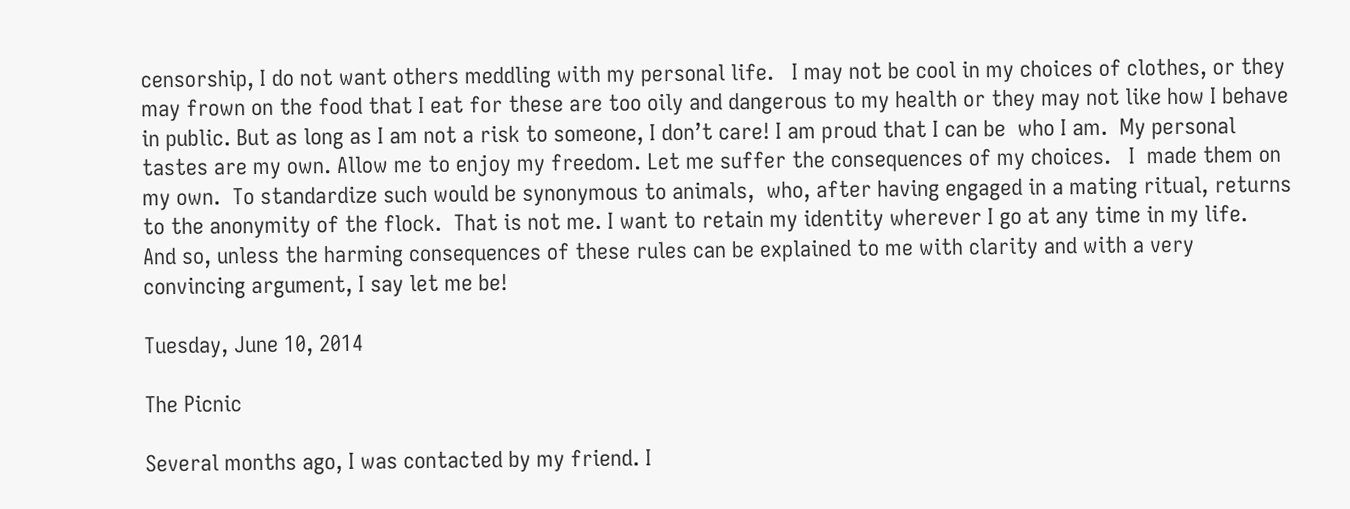censorship, I do not want others meddling with my personal life.   I may not be cool in my choices of clothes, or they may frown on the food that I eat for these are too oily and dangerous to my health or they may not like how I behave in public. But as long as I am not a risk to someone, I don’t care! I am proud that I can be  who I am.  My personal tastes are my own. Allow me to enjoy my freedom. Let me suffer the consequences of my choices.   I  made them on my own.  To standardize such would be synonymous to animals,  who, after having engaged in a mating ritual, returns to the anonymity of the flock.  That is not me. I want to retain my identity wherever I go at any time in my life.  And so, unless the harming consequences of these rules can be explained to me with clarity and with a very convincing argument, I say let me be!

Tuesday, June 10, 2014

The Picnic

Several months ago, I was contacted by my friend. I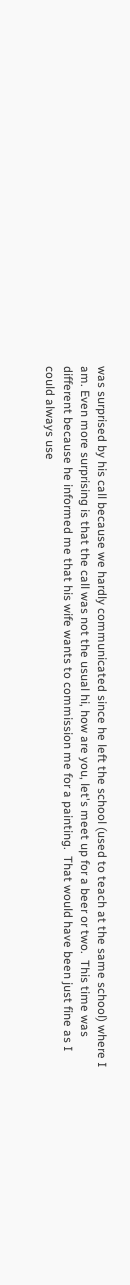was surprised by his call because we hardly communicated since he left the school (used to teach at the same school) where I am. Even more surprising is that the call was not the usual hi, how are you, let's meet up for a beer or two.  This time was different because he informed me that his wife wants to commission me for a painting.  That would have been just fine as I could always use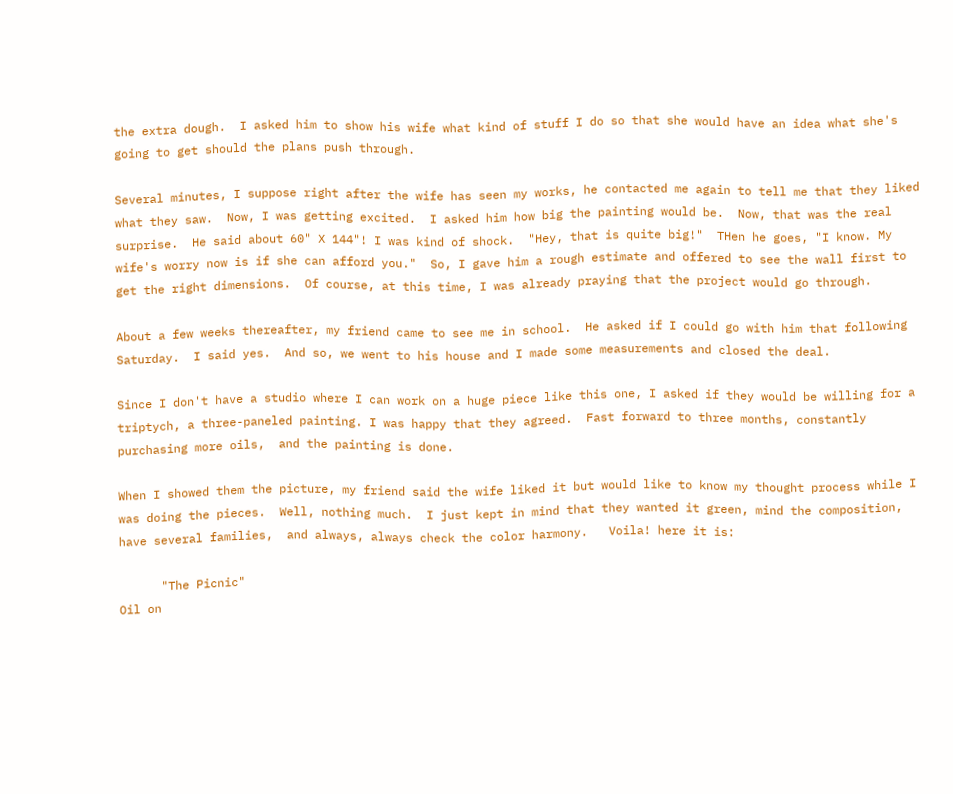the extra dough.  I asked him to show his wife what kind of stuff I do so that she would have an idea what she's going to get should the plans push through.

Several minutes, I suppose right after the wife has seen my works, he contacted me again to tell me that they liked what they saw.  Now, I was getting excited.  I asked him how big the painting would be.  Now, that was the real surprise.  He said about 60" X 144"! I was kind of shock.  "Hey, that is quite big!"  THen he goes, "I know. My wife's worry now is if she can afford you."  So, I gave him a rough estimate and offered to see the wall first to get the right dimensions.  Of course, at this time, I was already praying that the project would go through.

About a few weeks thereafter, my friend came to see me in school.  He asked if I could go with him that following Saturday.  I said yes.  And so, we went to his house and I made some measurements and closed the deal.

Since I don't have a studio where I can work on a huge piece like this one, I asked if they would be willing for a triptych, a three-paneled painting. I was happy that they agreed.  Fast forward to three months, constantly purchasing more oils,  and the painting is done.

When I showed them the picture, my friend said the wife liked it but would like to know my thought process while I was doing the pieces.  Well, nothing much.  I just kept in mind that they wanted it green, mind the composition, have several families,  and always, always check the color harmony.   Voila! here it is:

      "The Picnic"
Oil on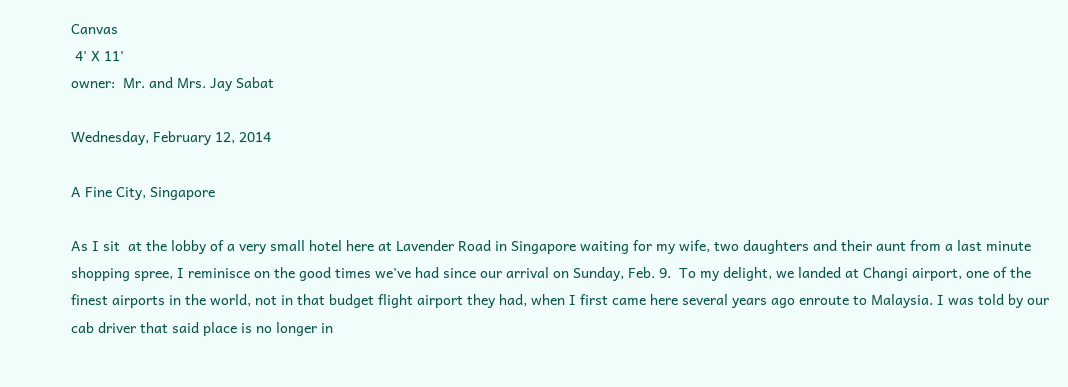Canvas
 4' X 11'
owner:  Mr. and Mrs. Jay Sabat

Wednesday, February 12, 2014

A Fine City, Singapore

As I sit  at the lobby of a very small hotel here at Lavender Road in Singapore waiting for my wife, two daughters and their aunt from a last minute shopping spree, I reminisce on the good times we've had since our arrival on Sunday, Feb. 9.  To my delight, we landed at Changi airport, one of the finest airports in the world, not in that budget flight airport they had, when I first came here several years ago enroute to Malaysia. I was told by our cab driver that said place is no longer in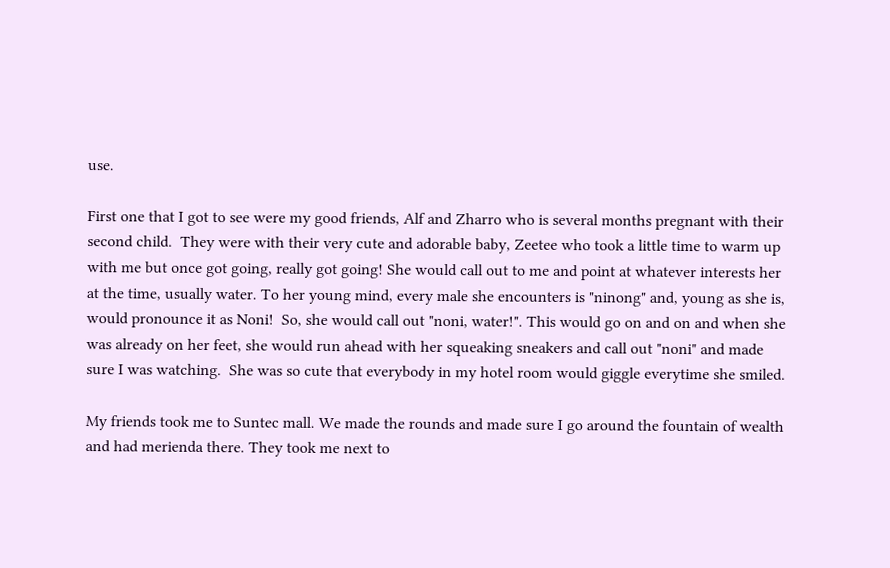use.

First one that I got to see were my good friends, Alf and Zharro who is several months pregnant with their second child.  They were with their very cute and adorable baby, Zeetee who took a little time to warm up with me but once got going, really got going! She would call out to me and point at whatever interests her at the time, usually water. To her young mind, every male she encounters is "ninong" and, young as she is, would pronounce it as Noni!  So, she would call out "noni, water!". This would go on and on and when she was already on her feet, she would run ahead with her squeaking sneakers and call out "noni" and made sure I was watching.  She was so cute that everybody in my hotel room would giggle everytime she smiled.

My friends took me to Suntec mall. We made the rounds and made sure I go around the fountain of wealth and had merienda there. They took me next to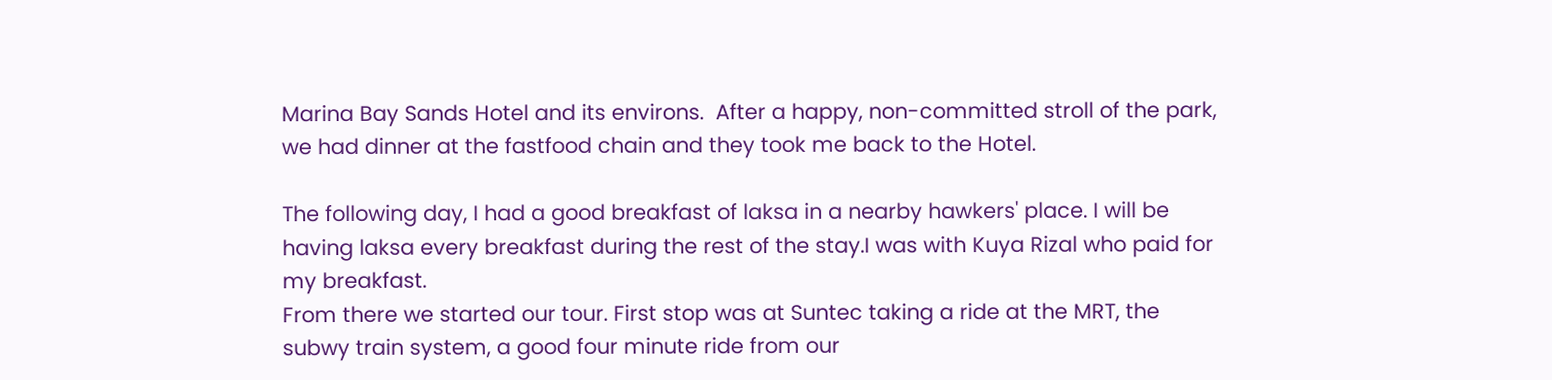Marina Bay Sands Hotel and its environs.  After a happy, non-committed stroll of the park, we had dinner at the fastfood chain and they took me back to the Hotel.

The following day, I had a good breakfast of laksa in a nearby hawkers' place. I will be having laksa every breakfast during the rest of the stay.I was with Kuya Rizal who paid for my breakfast.
From there we started our tour. First stop was at Suntec taking a ride at the MRT, the subwy train system, a good four minute ride from our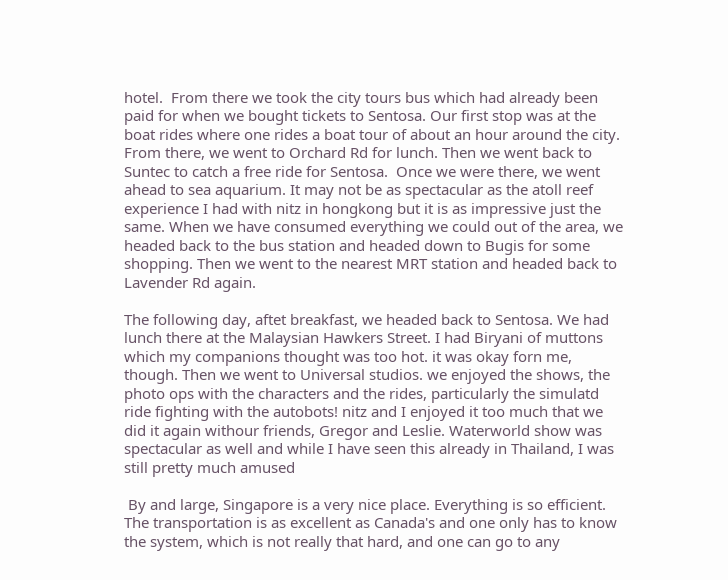hotel.  From there we took the city tours bus which had already been paid for when we bought tickets to Sentosa. Our first stop was at the  boat rides where one rides a boat tour of about an hour around the city.  From there, we went to Orchard Rd for lunch. Then we went back to Suntec to catch a free ride for Sentosa.  Once we were there, we went ahead to sea aquarium. It may not be as spectacular as the atoll reef experience I had with nitz in hongkong but it is as impressive just the same. When we have consumed everything we could out of the area, we headed back to the bus station and headed down to Bugis for some shopping. Then we went to the nearest MRT station and headed back to Lavender Rd again.

The following day, aftet breakfast, we headed back to Sentosa. We had lunch there at the Malaysian Hawkers Street. I had Biryani of muttons which my companions thought was too hot. it was okay forn me, though. Then we went to Universal studios. we enjoyed the shows, the photo ops with the characters and the rides, particularly the simulatd ride fighting with the autobots! nitz and I enjoyed it too much that we did it again withour friends, Gregor and Leslie. Waterworld show was spectacular as well and while I have seen this already in Thailand, I was still pretty much amused

 By and large, Singapore is a very nice place. Everything is so efficient.  The transportation is as excellent as Canada's and one only has to know the system, which is not really that hard, and one can go to any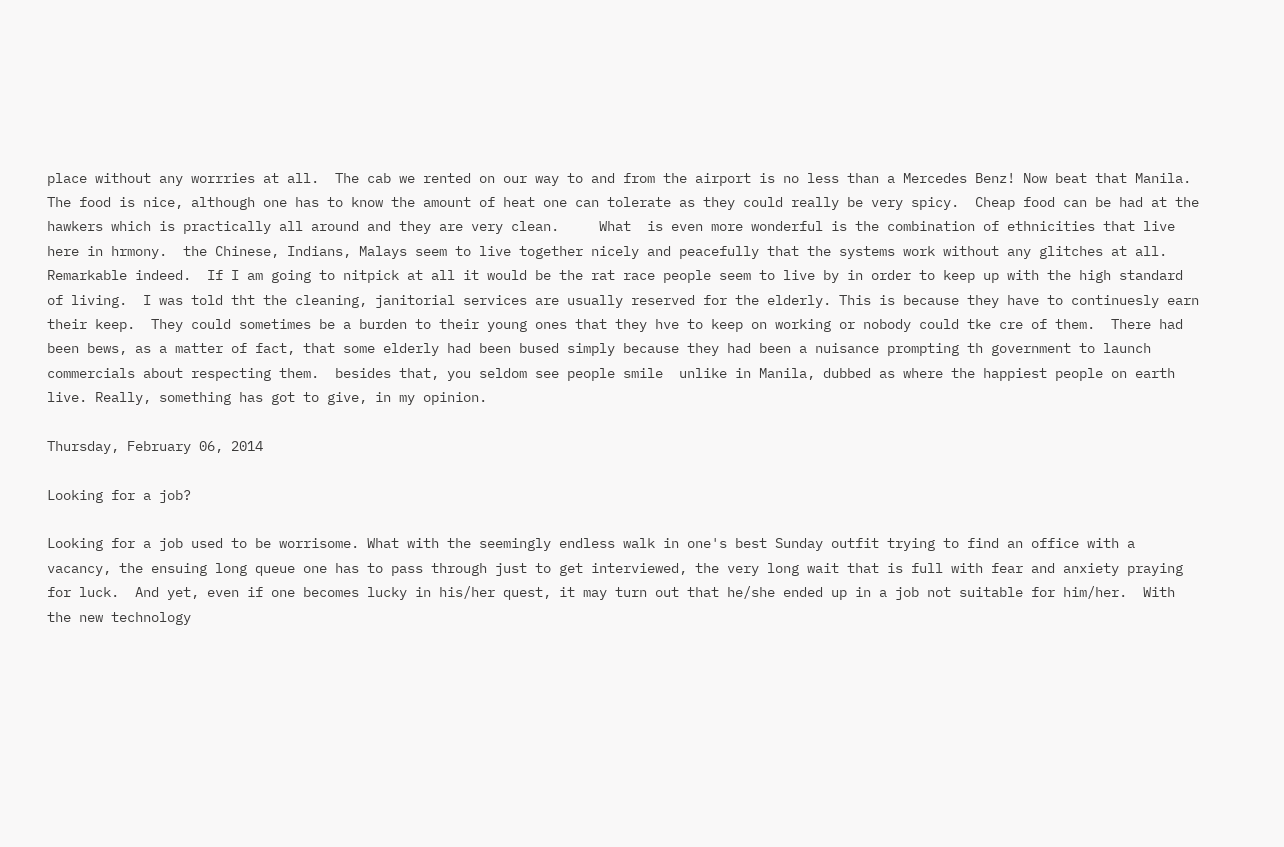place without any worrries at all.  The cab we rented on our way to and from the airport is no less than a Mercedes Benz! Now beat that Manila.  The food is nice, although one has to know the amount of heat one can tolerate as they could really be very spicy.  Cheap food can be had at the hawkers which is practically all around and they are very clean.     What  is even more wonderful is the combination of ethnicities that live here in hrmony.  the Chinese, Indians, Malays seem to live together nicely and peacefully that the systems work without any glitches at all. Remarkable indeed.  If I am going to nitpick at all it would be the rat race people seem to live by in order to keep up with the high standard of living.  I was told tht the cleaning, janitorial services are usually reserved for the elderly. This is because they have to continuesly earn their keep.  They could sometimes be a burden to their young ones that they hve to keep on working or nobody could tke cre of them.  There had been bews, as a matter of fact, that some elderly had been bused simply because they had been a nuisance prompting th government to launch commercials about respecting them.  besides that, you seldom see people smile  unlike in Manila, dubbed as where the happiest people on earth live. Really, something has got to give, in my opinion.

Thursday, February 06, 2014

Looking for a job?

Looking for a job used to be worrisome. What with the seemingly endless walk in one's best Sunday outfit trying to find an office with a vacancy, the ensuing long queue one has to pass through just to get interviewed, the very long wait that is full with fear and anxiety praying for luck.  And yet, even if one becomes lucky in his/her quest, it may turn out that he/she ended up in a job not suitable for him/her.  With the new technology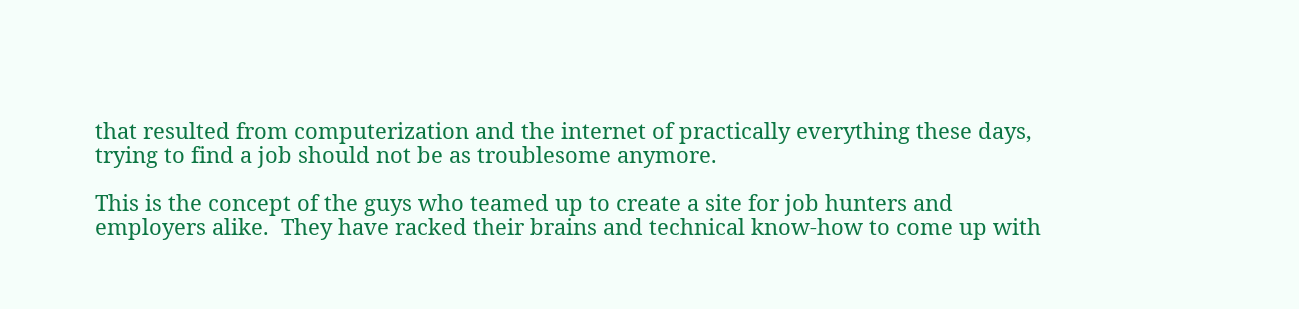that resulted from computerization and the internet of practically everything these days, trying to find a job should not be as troublesome anymore.

This is the concept of the guys who teamed up to create a site for job hunters and employers alike.  They have racked their brains and technical know-how to come up with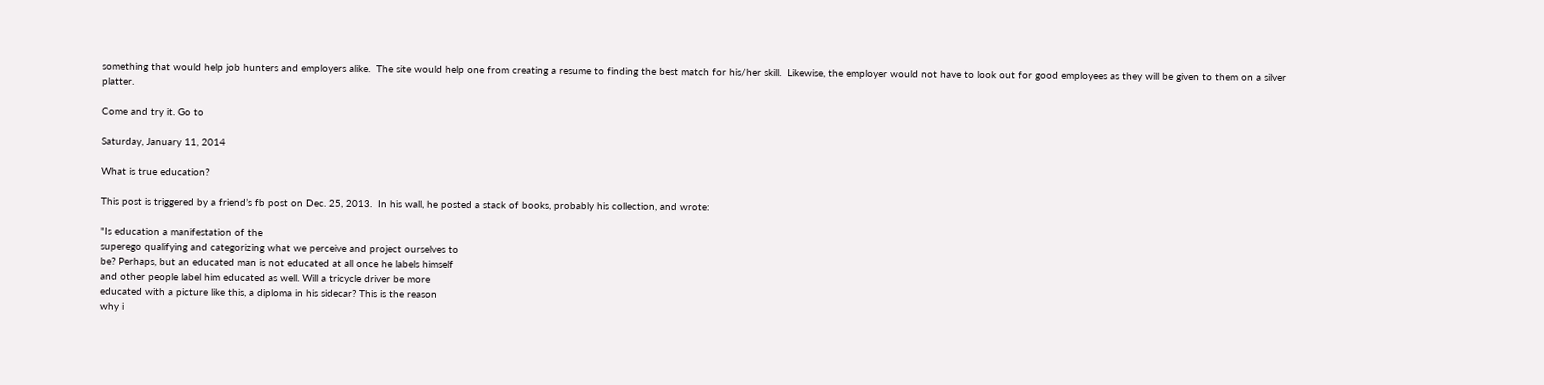something that would help job hunters and employers alike.  The site would help one from creating a resume to finding the best match for his/her skill.  Likewise, the employer would not have to look out for good employees as they will be given to them on a silver platter.

Come and try it. Go to

Saturday, January 11, 2014

What is true education?

This post is triggered by a friend’s fb post on Dec. 25, 2013.  In his wall, he posted a stack of books, probably his collection, and wrote:

"Is education a manifestation of the
superego qualifying and categorizing what we perceive and project ourselves to
be? Perhaps, but an educated man is not educated at all once he labels himself
and other people label him educated as well. Will a tricycle driver be more
educated with a picture like this, a diploma in his sidecar? This is the reason
why i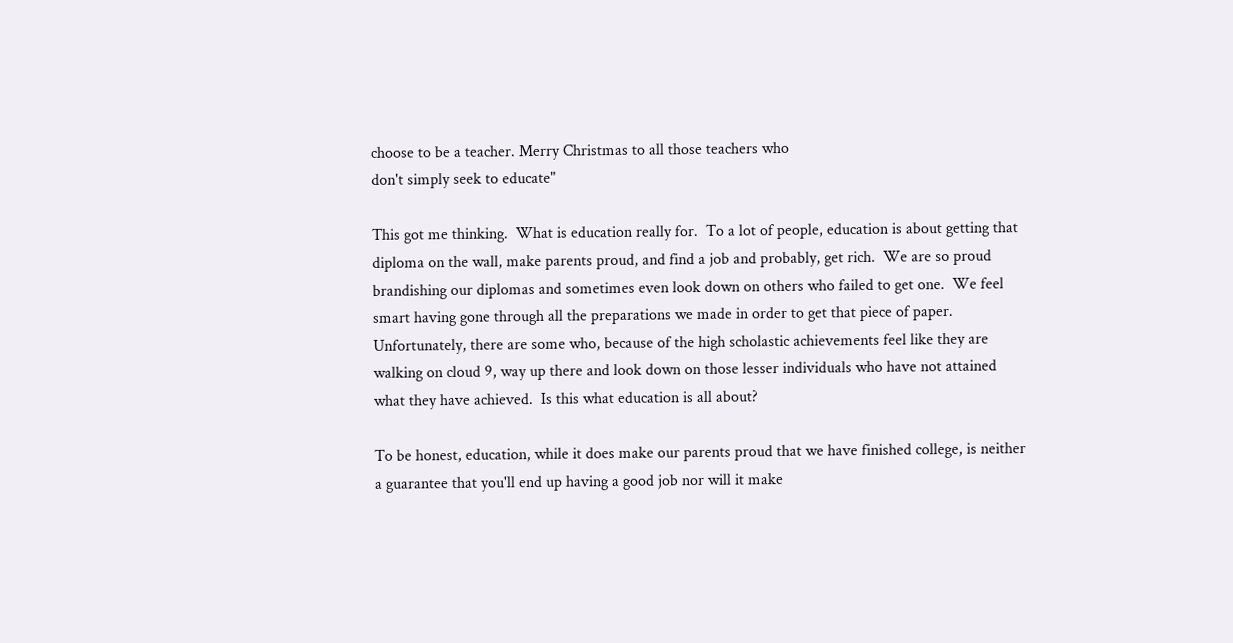choose to be a teacher. Merry Christmas to all those teachers who
don't simply seek to educate"

This got me thinking.  What is education really for.  To a lot of people, education is about getting that diploma on the wall, make parents proud, and find a job and probably, get rich.  We are so proud brandishing our diplomas and sometimes even look down on others who failed to get one.  We feel smart having gone through all the preparations we made in order to get that piece of paper.  Unfortunately, there are some who, because of the high scholastic achievements feel like they are walking on cloud 9, way up there and look down on those lesser individuals who have not attained what they have achieved.  Is this what education is all about?

To be honest, education, while it does make our parents proud that we have finished college, is neither a guarantee that you'll end up having a good job nor will it make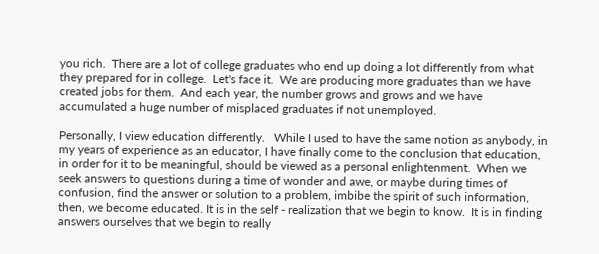you rich.  There are a lot of college graduates who end up doing a lot differently from what they prepared for in college.  Let's face it.  We are producing more graduates than we have created jobs for them.  And each year, the number grows and grows and we have accumulated a huge number of misplaced graduates if not unemployed.

Personally, I view education differently.   While I used to have the same notion as anybody, in my years of experience as an educator, I have finally come to the conclusion that education, in order for it to be meaningful, should be viewed as a personal enlightenment.  When we seek answers to questions during a time of wonder and awe, or maybe during times of confusion, find the answer or solution to a problem, imbibe the spirit of such information, then, we become educated. It is in the self - realization that we begin to know.  It is in finding answers ourselves that we begin to really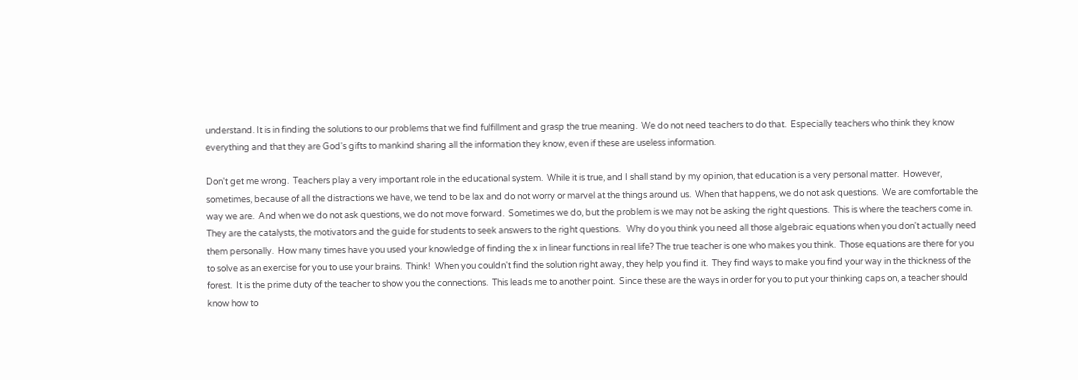understand. It is in finding the solutions to our problems that we find fulfillment and grasp the true meaning.  We do not need teachers to do that.  Especially teachers who think they know everything and that they are God's gifts to mankind sharing all the information they know, even if these are useless information.

Don't get me wrong.  Teachers play a very important role in the educational system.  While it is true, and I shall stand by my opinion, that education is a very personal matter.  However, sometimes, because of all the distractions we have, we tend to be lax and do not worry or marvel at the things around us.  When that happens, we do not ask questions.  We are comfortable the way we are.  And when we do not ask questions, we do not move forward.  Sometimes we do, but the problem is we may not be asking the right questions.  This is where the teachers come in.  They are the catalysts, the motivators and the guide for students to seek answers to the right questions.   Why do you think you need all those algebraic equations when you don't actually need them personally.  How many times have you used your knowledge of finding the x in linear functions in real life? The true teacher is one who makes you think.  Those equations are there for you to solve as an exercise for you to use your brains.  Think!  When you couldn't find the solution right away, they help you find it.  They find ways to make you find your way in the thickness of the forest.  It is the prime duty of the teacher to show you the connections.  This leads me to another point.  Since these are the ways in order for you to put your thinking caps on, a teacher should know how to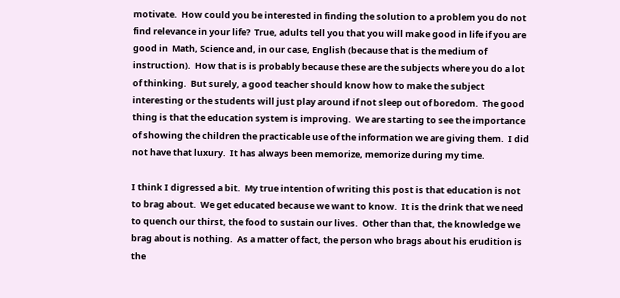motivate.  How could you be interested in finding the solution to a problem you do not find relevance in your life?  True, adults tell you that you will make good in life if you are good in  Math, Science and, in our case, English (because that is the medium of instruction).  How that is is probably because these are the subjects where you do a lot of thinking.  But surely, a good teacher should know how to make the subject interesting or the students will just play around if not sleep out of boredom.  The good thing is that the education system is improving.  We are starting to see the importance of showing the children the practicable use of the information we are giving them.  I did not have that luxury.  It has always been memorize, memorize during my time.

I think I digressed a bit.  My true intention of writing this post is that education is not to brag about.  We get educated because we want to know.  It is the drink that we need to quench our thirst, the food to sustain our lives.  Other than that, the knowledge we brag about is nothing.  As a matter of fact, the person who brags about his erudition is the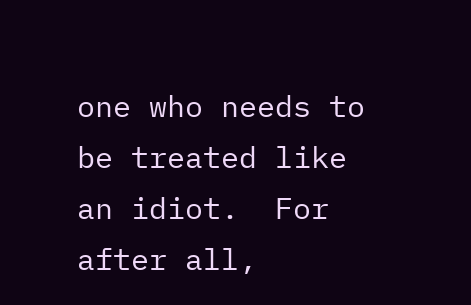one who needs to be treated like an idiot.  For after all,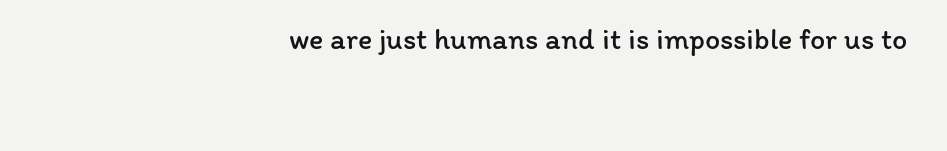we are just humans and it is impossible for us to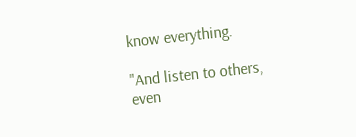know everything.

"And listen to others, even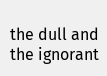the dull and the ignorant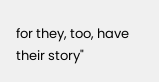for they, too, have
their story"